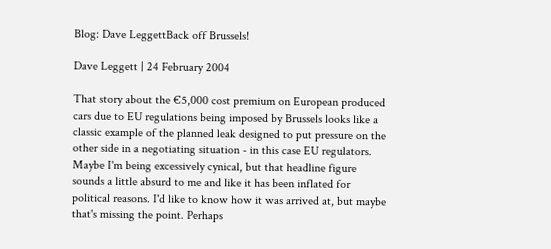Blog: Dave LeggettBack off Brussels!

Dave Leggett | 24 February 2004

That story about the €5,000 cost premium on European produced cars due to EU regulations being imposed by Brussels looks like a classic example of the planned leak designed to put pressure on the other side in a negotiating situation - in this case EU regulators. Maybe I'm being excessively cynical, but that headline figure sounds a little absurd to me and like it has been inflated for political reasons. I'd like to know how it was arrived at, but maybe that's missing the point. Perhaps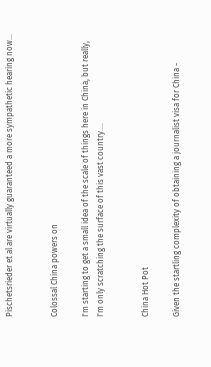Pischetsrieder et al are virtually guaranteed a more sympathetic hearing now...


Colossal China powers on

I'm starting to get a small idea of the scale of things here in China, but really, I'm only scratching the surface of this vast country....


China Hot Pot

Given the startling complexity of obtaining a journalist visa for China -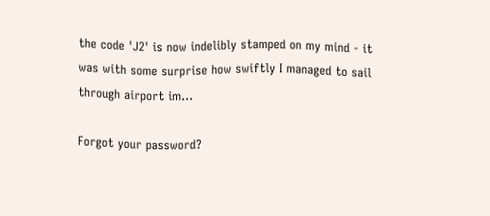the code 'J2' is now indelibly stamped on my mind - it was with some surprise how swiftly I managed to sail through airport im...

Forgot your password?